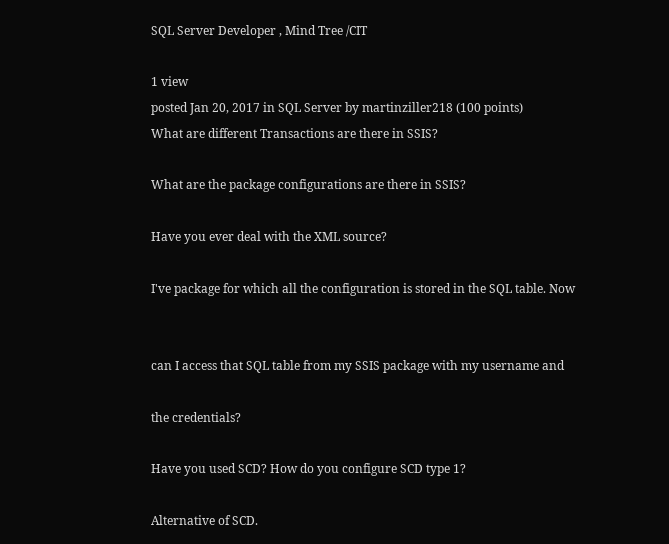SQL Server Developer , Mind Tree /CIT

1 view
posted Jan 20, 2017 in SQL Server by martinziller218 (100 points)
What are different Transactions are there in SSIS?

What are the package configurations are there in SSIS?

Have you ever deal with the XML source?

I've package for which all the configuration is stored in the SQL table. Now


can I access that SQL table from my SSIS package with my username and

the credentials?

Have you used SCD? How do you configure SCD type 1?

Alternative of SCD.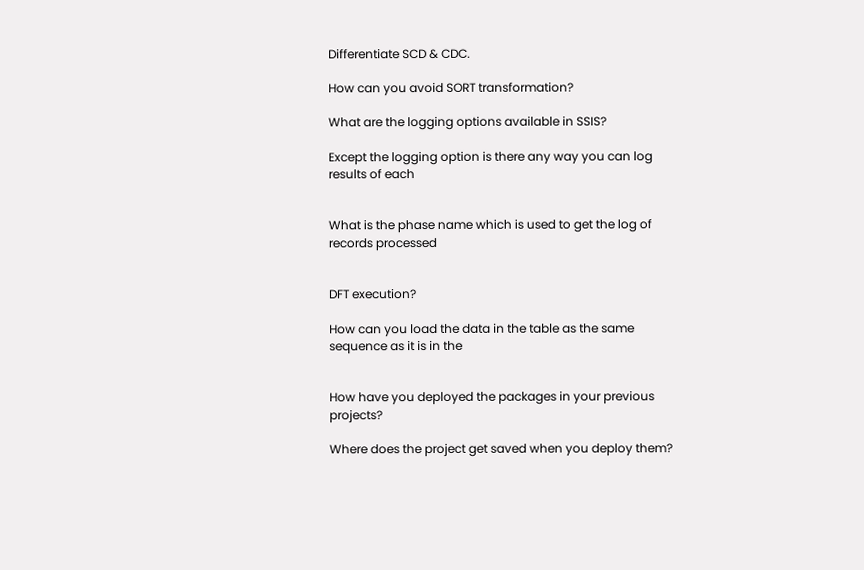Differentiate SCD & CDC.

How can you avoid SORT transformation?

What are the logging options available in SSIS?

Except the logging option is there any way you can log results of each


What is the phase name which is used to get the log of records processed


DFT execution?

How can you load the data in the table as the same sequence as it is in the


How have you deployed the packages in your previous projects?

Where does the project get saved when you deploy them?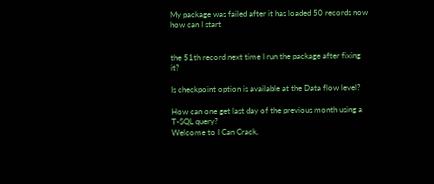My package was failed after it has loaded 50 records now how can I start


the 51th record next time I run the package after fixing it?

Is checkpoint option is available at the Data flow level?

How can one get last day of the previous month using a T-SQL query?
Welcome to I Can Crack,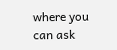where you can ask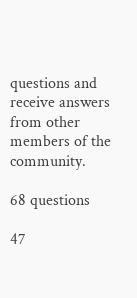questions and receive answers from other members of the community.

68 questions

47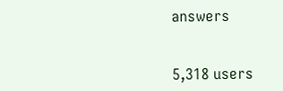answers


5,318 users